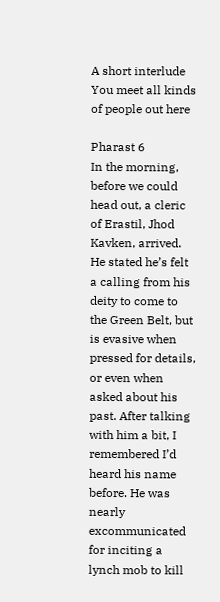A short interlude
You meet all kinds of people out here

Pharast 6
In the morning, before we could head out, a cleric of Erastil, Jhod Kavken, arrived. He stated he’s felt a calling from his deity to come to the Green Belt, but is evasive when pressed for details, or even when asked about his past. After talking with him a bit, I remembered I’d heard his name before. He was nearly excommunicated for inciting a lynch mob to kill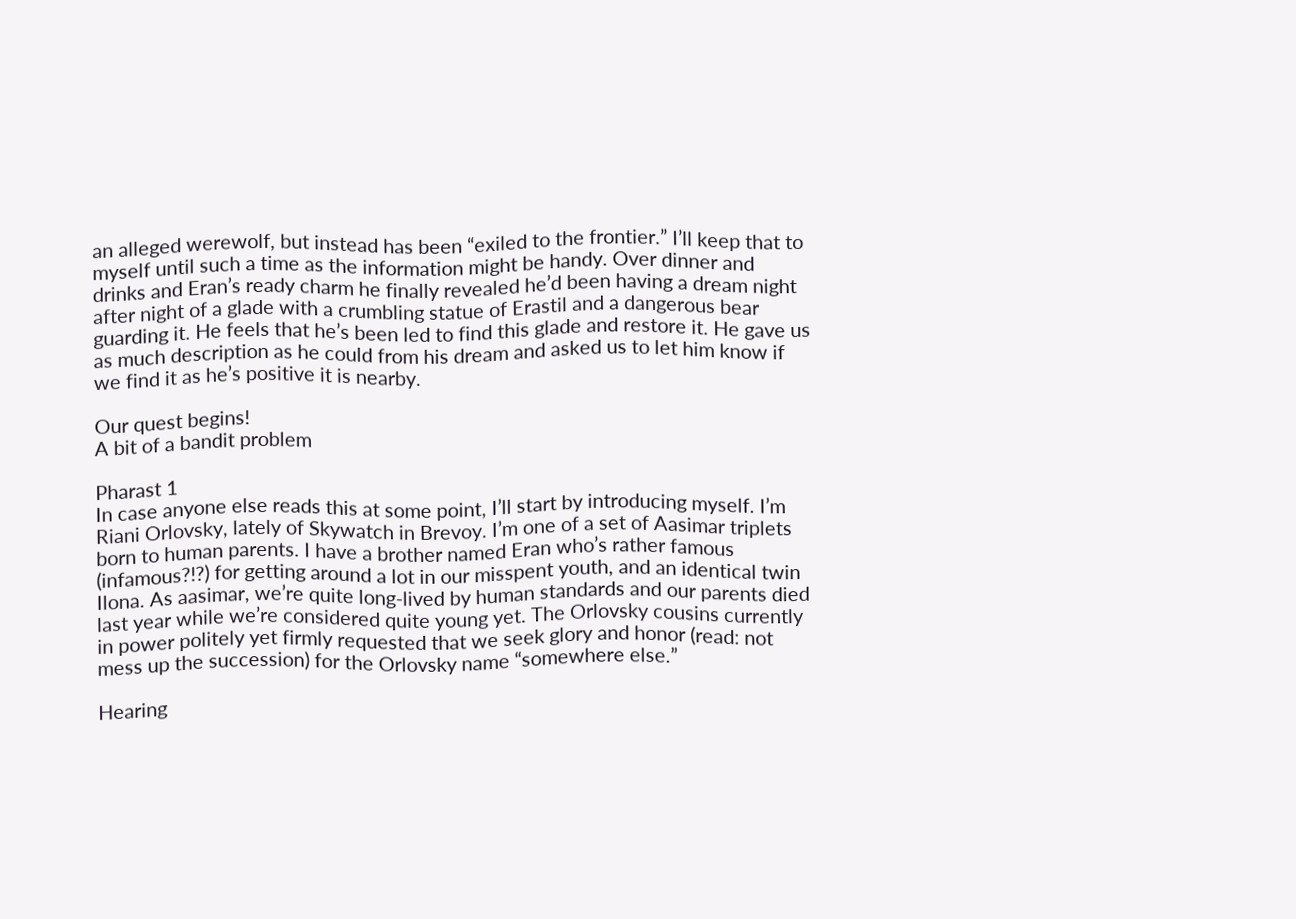an alleged werewolf, but instead has been “exiled to the frontier.” I’ll keep that to myself until such a time as the information might be handy. Over dinner and drinks and Eran’s ready charm he finally revealed he’d been having a dream night after night of a glade with a crumbling statue of Erastil and a dangerous bear guarding it. He feels that he’s been led to find this glade and restore it. He gave us as much description as he could from his dream and asked us to let him know if we find it as he’s positive it is nearby.

Our quest begins!
A bit of a bandit problem

Pharast 1
In case anyone else reads this at some point, I’ll start by introducing myself. I’m Riani Orlovsky, lately of Skywatch in Brevoy. I’m one of a set of Aasimar triplets born to human parents. I have a brother named Eran who’s rather famous (infamous?!?) for getting around a lot in our misspent youth, and an identical twin Ilona. As aasimar, we’re quite long-lived by human standards and our parents died last year while we’re considered quite young yet. The Orlovsky cousins currently in power politely yet firmly requested that we seek glory and honor (read: not mess up the succession) for the Orlovsky name “somewhere else.”

Hearing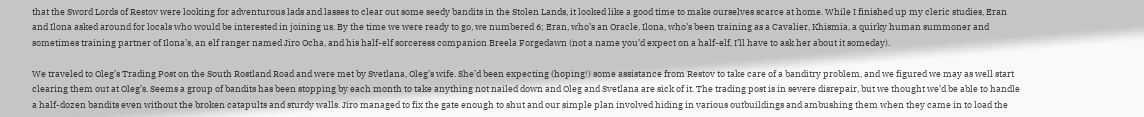that the Sword Lords of Restov were looking for adventurous lads and lasses to clear out some seedy bandits in the Stolen Lands, it looked like a good time to make ourselves scarce at home. While I finished up my cleric studies, Eran and Ilona asked around for locals who would be interested in joining us. By the time we were ready to go, we numbered 6; Eran, who’s an Oracle, Ilona, who’s been training as a Cavalier, Khismia, a quirky human summoner and sometimes training partner of Ilona’s, an elf ranger named Jiro Ocha, and his half-elf sorceress companion Breela Forgedawn (not a name you’d expect on a half-elf, I’ll have to ask her about it someday).

We traveled to Oleg’s Trading Post on the South Rostland Road and were met by Svetlana, Oleg’s wife. She’d been expecting (hoping!) some assistance from Restov to take care of a banditry problem, and we figured we may as well start clearing them out at Oleg’s. Seems a group of bandits has been stopping by each month to take anything not nailed down and Oleg and Svetlana are sick of it. The trading post is in severe disrepair, but we thought we’d be able to handle a half-dozen bandits even without the broken catapults and sturdy walls. Jiro managed to fix the gate enough to shut and our simple plan involved hiding in various outbuildings and ambushing them when they came in to load the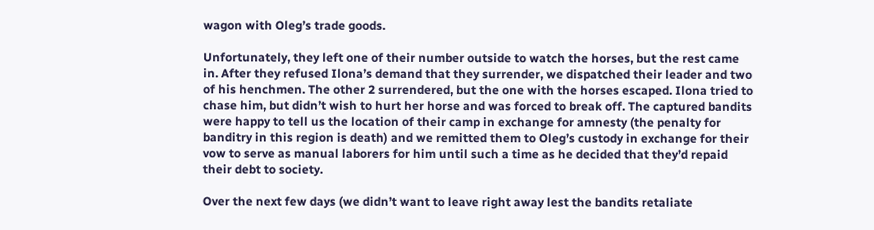wagon with Oleg’s trade goods.

Unfortunately, they left one of their number outside to watch the horses, but the rest came in. After they refused Ilona’s demand that they surrender, we dispatched their leader and two of his henchmen. The other 2 surrendered, but the one with the horses escaped. Ilona tried to chase him, but didn’t wish to hurt her horse and was forced to break off. The captured bandits were happy to tell us the location of their camp in exchange for amnesty (the penalty for banditry in this region is death) and we remitted them to Oleg’s custody in exchange for their vow to serve as manual laborers for him until such a time as he decided that they’d repaid their debt to society.

Over the next few days (we didn’t want to leave right away lest the bandits retaliate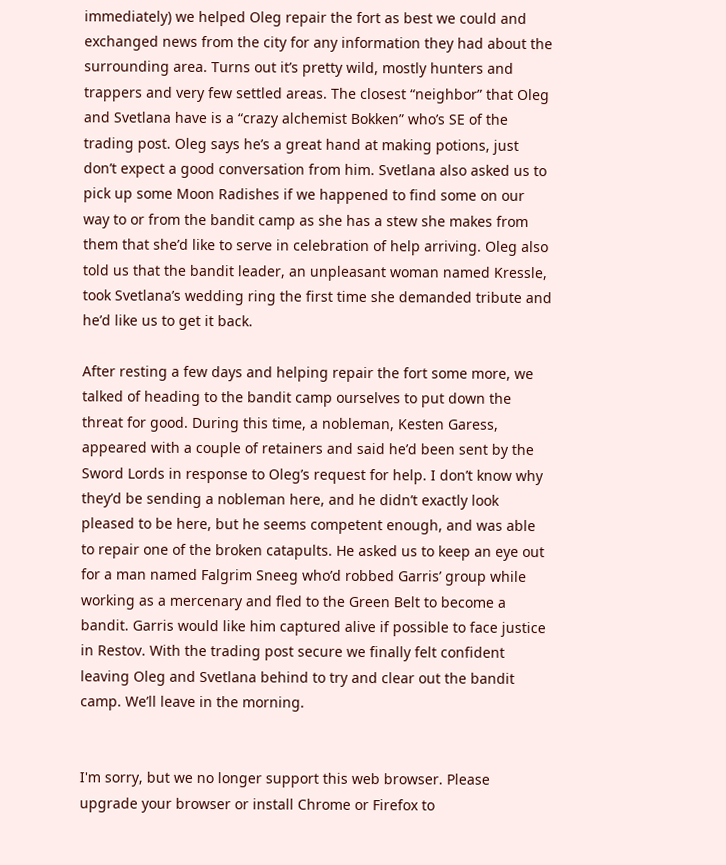immediately) we helped Oleg repair the fort as best we could and exchanged news from the city for any information they had about the surrounding area. Turns out it’s pretty wild, mostly hunters and trappers and very few settled areas. The closest “neighbor” that Oleg and Svetlana have is a “crazy alchemist Bokken” who’s SE of the trading post. Oleg says he’s a great hand at making potions, just don’t expect a good conversation from him. Svetlana also asked us to pick up some Moon Radishes if we happened to find some on our way to or from the bandit camp as she has a stew she makes from them that she’d like to serve in celebration of help arriving. Oleg also told us that the bandit leader, an unpleasant woman named Kressle, took Svetlana’s wedding ring the first time she demanded tribute and he’d like us to get it back.

After resting a few days and helping repair the fort some more, we talked of heading to the bandit camp ourselves to put down the threat for good. During this time, a nobleman, Kesten Garess, appeared with a couple of retainers and said he’d been sent by the Sword Lords in response to Oleg’s request for help. I don’t know why they’d be sending a nobleman here, and he didn’t exactly look pleased to be here, but he seems competent enough, and was able to repair one of the broken catapults. He asked us to keep an eye out for a man named Falgrim Sneeg who’d robbed Garris’ group while working as a mercenary and fled to the Green Belt to become a bandit. Garris would like him captured alive if possible to face justice in Restov. With the trading post secure we finally felt confident leaving Oleg and Svetlana behind to try and clear out the bandit camp. We’ll leave in the morning.


I'm sorry, but we no longer support this web browser. Please upgrade your browser or install Chrome or Firefox to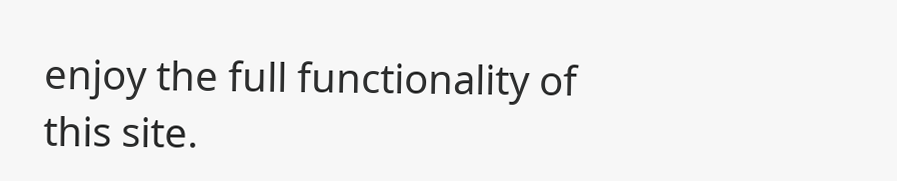enjoy the full functionality of this site.